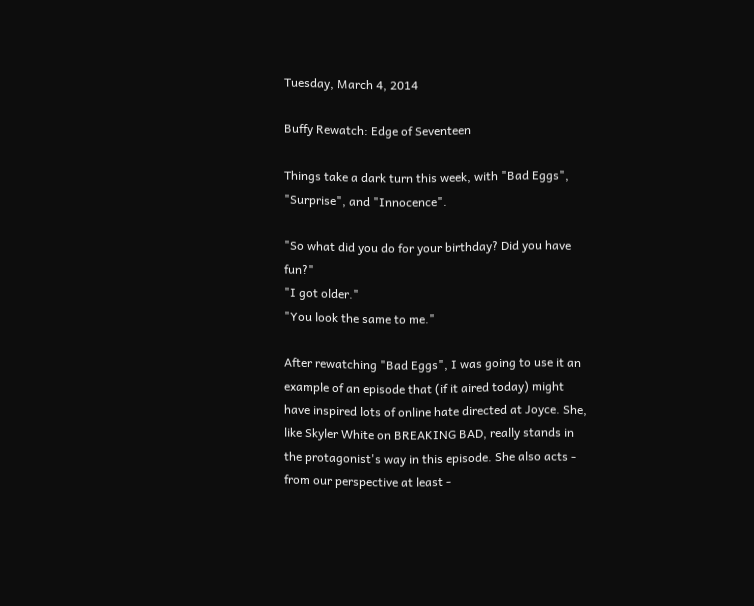Tuesday, March 4, 2014

Buffy Rewatch: Edge of Seventeen

Things take a dark turn this week, with "Bad Eggs", "Surprise", and "Innocence".

"So what did you do for your birthday? Did you have fun?"
"I got older."
"You look the same to me."

After rewatching "Bad Eggs", I was going to use it an example of an episode that (if it aired today) might have inspired lots of online hate directed at Joyce. She, like Skyler White on BREAKING BAD, really stands in the protagonist's way in this episode. She also acts - from our perspective at least -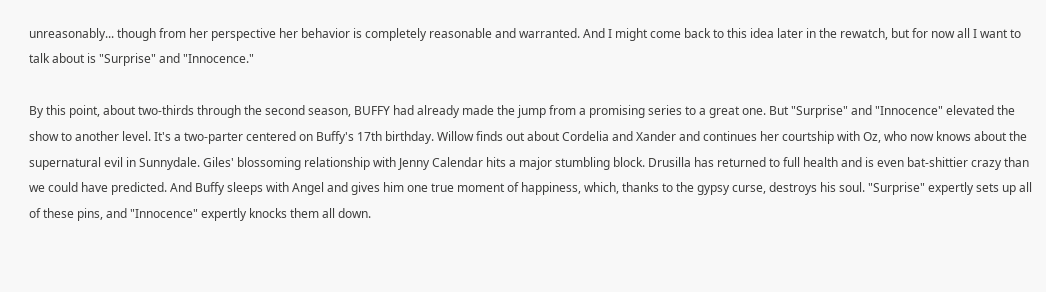unreasonably... though from her perspective her behavior is completely reasonable and warranted. And I might come back to this idea later in the rewatch, but for now all I want to talk about is "Surprise" and "Innocence."

By this point, about two-thirds through the second season, BUFFY had already made the jump from a promising series to a great one. But "Surprise" and "Innocence" elevated the show to another level. It's a two-parter centered on Buffy's 17th birthday. Willow finds out about Cordelia and Xander and continues her courtship with Oz, who now knows about the supernatural evil in Sunnydale. Giles' blossoming relationship with Jenny Calendar hits a major stumbling block. Drusilla has returned to full health and is even bat-shittier crazy than we could have predicted. And Buffy sleeps with Angel and gives him one true moment of happiness, which, thanks to the gypsy curse, destroys his soul. "Surprise" expertly sets up all of these pins, and "Innocence" expertly knocks them all down.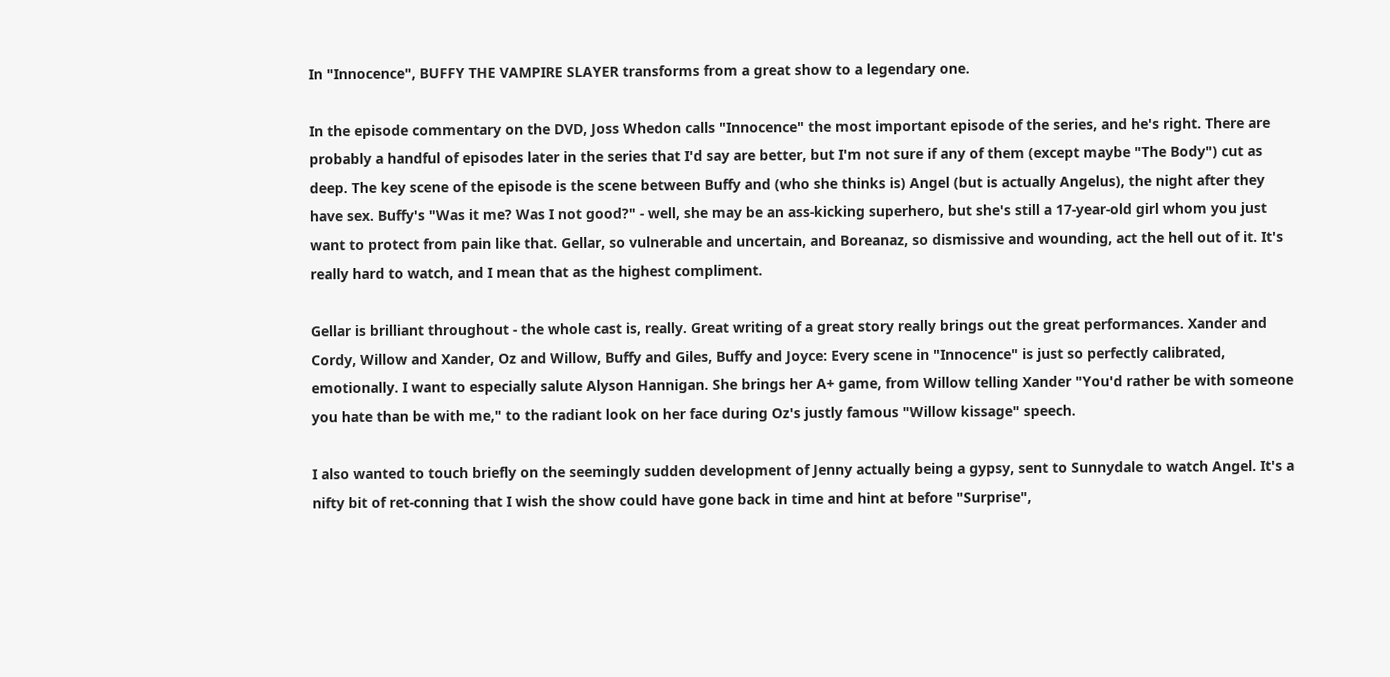In "Innocence", BUFFY THE VAMPIRE SLAYER transforms from a great show to a legendary one.

In the episode commentary on the DVD, Joss Whedon calls "Innocence" the most important episode of the series, and he's right. There are probably a handful of episodes later in the series that I'd say are better, but I'm not sure if any of them (except maybe "The Body") cut as deep. The key scene of the episode is the scene between Buffy and (who she thinks is) Angel (but is actually Angelus), the night after they have sex. Buffy's "Was it me? Was I not good?" - well, she may be an ass-kicking superhero, but she's still a 17-year-old girl whom you just want to protect from pain like that. Gellar, so vulnerable and uncertain, and Boreanaz, so dismissive and wounding, act the hell out of it. It's really hard to watch, and I mean that as the highest compliment.

Gellar is brilliant throughout - the whole cast is, really. Great writing of a great story really brings out the great performances. Xander and Cordy, Willow and Xander, Oz and Willow, Buffy and Giles, Buffy and Joyce: Every scene in "Innocence" is just so perfectly calibrated, emotionally. I want to especially salute Alyson Hannigan. She brings her A+ game, from Willow telling Xander "You'd rather be with someone you hate than be with me," to the radiant look on her face during Oz's justly famous "Willow kissage" speech.

I also wanted to touch briefly on the seemingly sudden development of Jenny actually being a gypsy, sent to Sunnydale to watch Angel. It's a nifty bit of ret-conning that I wish the show could have gone back in time and hint at before "Surprise",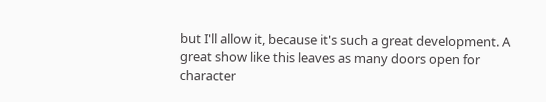but I'll allow it, because it's such a great development. A great show like this leaves as many doors open for character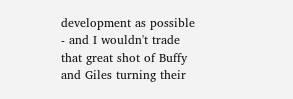development as possible - and I wouldn't trade that great shot of Buffy and Giles turning their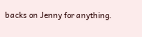backs on Jenny for anything.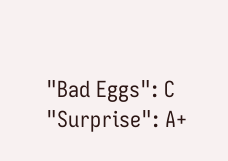"Bad Eggs": C
"Surprise": A+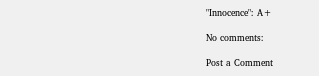"Innocence": A+

No comments:

Post a Comment